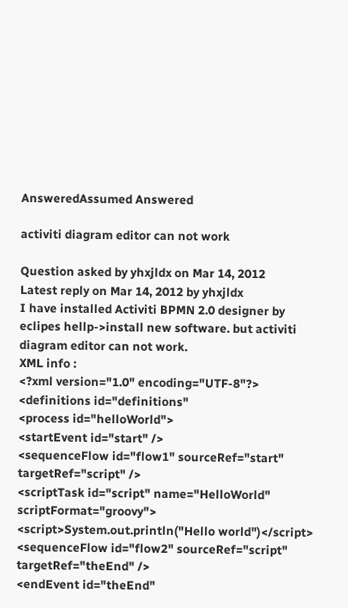AnsweredAssumed Answered

activiti diagram editor can not work

Question asked by yhxjldx on Mar 14, 2012
Latest reply on Mar 14, 2012 by yhxjldx
I have installed Activiti BPMN 2.0 designer by eclipes hellp->install new software. but activiti diagram editor can not work.
XML info :
<?xml version="1.0" encoding="UTF-8"?>
<definitions id="definitions"
<process id="helloWorld">
<startEvent id="start" />
<sequenceFlow id="flow1" sourceRef="start" targetRef="script" />
<scriptTask id="script" name="HelloWorld" scriptFormat="groovy">
<script>System.out.println("Hello world")</script>
<sequenceFlow id="flow2" sourceRef="script" targetRef="theEnd" />
<endEvent id="theEnd"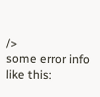/>
some error info like this: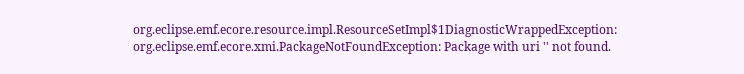org.eclipse.emf.ecore.resource.impl.ResourceSetImpl$1DiagnosticWrappedException: org.eclipse.emf.ecore.xmi.PackageNotFoundException: Package with uri '' not found.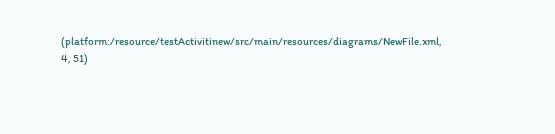(platform:/resource/testActivitinew/src/main/resources/diagrams/NewFile.xml, 4, 51)